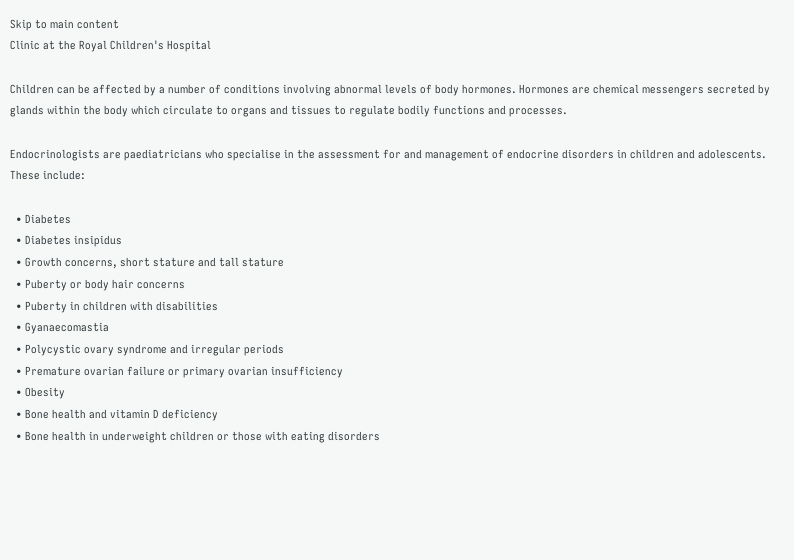Skip to main content
Clinic at the Royal Children's Hospital

Children can be affected by a number of conditions involving abnormal levels of body hormones. Hormones are chemical messengers secreted by glands within the body which circulate to organs and tissues to regulate bodily functions and processes.

Endocrinologists are paediatricians who specialise in the assessment for and management of endocrine disorders in children and adolescents. These include:

  • Diabetes
  • Diabetes insipidus
  • Growth concerns, short stature and tall stature
  • Puberty or body hair concerns
  • Puberty in children with disabilities
  • Gyanaecomastia
  • Polycystic ovary syndrome and irregular periods
  • Premature ovarian failure or primary ovarian insufficiency
  • Obesity
  • Bone health and vitamin D deficiency
  • Bone health in underweight children or those with eating disorders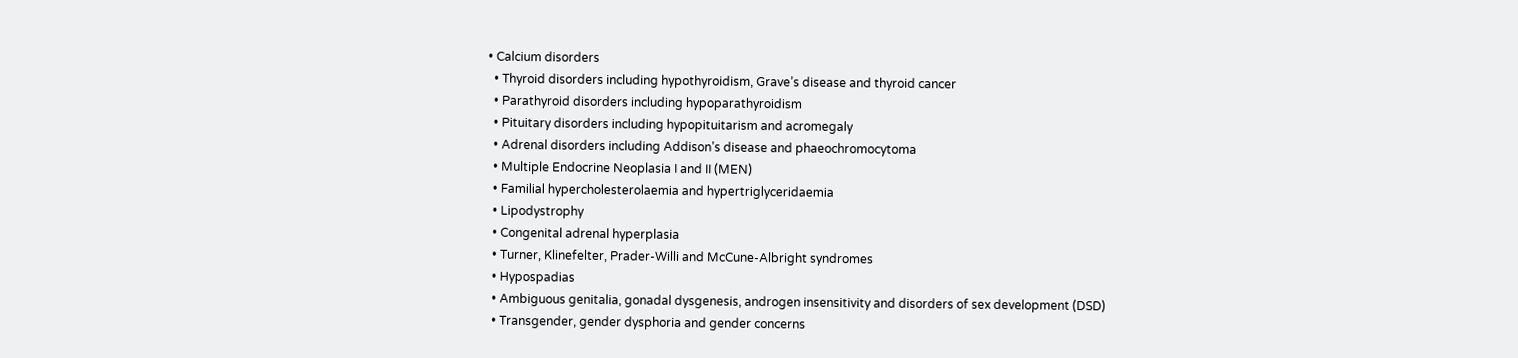• Calcium disorders
  • Thyroid disorders including hypothyroidism, Grave’s disease and thyroid cancer
  • Parathyroid disorders including hypoparathyroidism
  • Pituitary disorders including hypopituitarism and acromegaly
  • Adrenal disorders including Addison’s disease and phaeochromocytoma
  • Multiple Endocrine Neoplasia I and II (MEN)
  • Familial hypercholesterolaemia and hypertriglyceridaemia
  • Lipodystrophy
  • Congenital adrenal hyperplasia
  • Turner, Klinefelter, Prader-Willi and McCune-Albright syndromes
  • Hypospadias
  • Ambiguous genitalia, gonadal dysgenesis, androgen insensitivity and disorders of sex development (DSD)
  • Transgender, gender dysphoria and gender concerns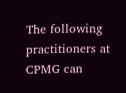The following practitioners at CPMG can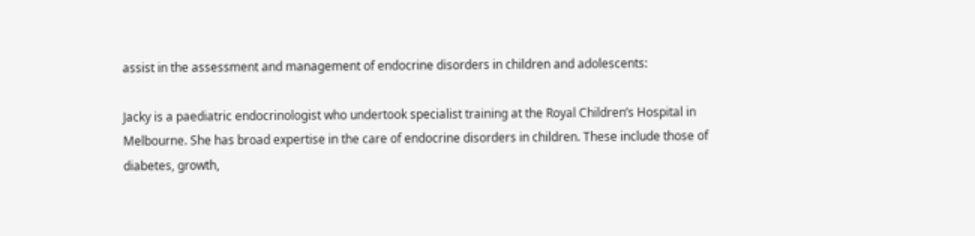assist in the assessment and management of endocrine disorders in children and adolescents:

Jacky is a paediatric endocrinologist who undertook specialist training at the Royal Children’s Hospital in Melbourne. She has broad expertise in the care of endocrine disorders in children. These include those of diabetes, growth,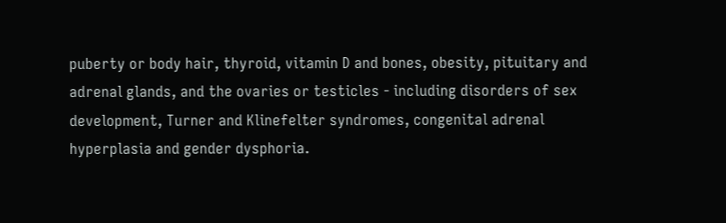puberty or body hair, thyroid, vitamin D and bones, obesity, pituitary and adrenal glands, and the ovaries or testicles - including disorders of sex development, Turner and Klinefelter syndromes, congenital adrenal hyperplasia and gender dysphoria.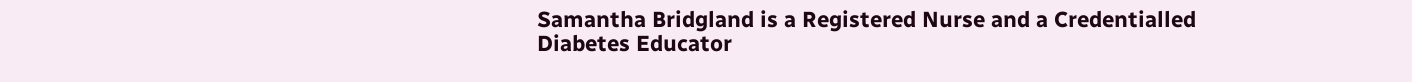Samantha Bridgland is a Registered Nurse and a Credentialled Diabetes Educator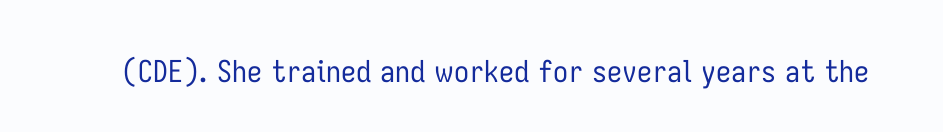(CDE). She trained and worked for several years at the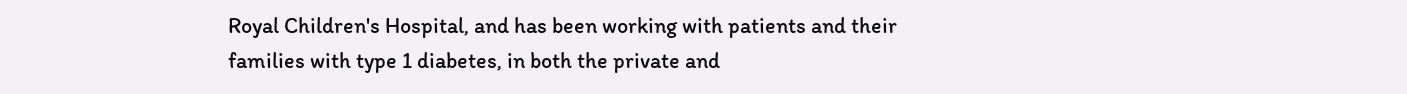Royal Children's Hospital, and has been working with patients and their families with type 1 diabetes, in both the private and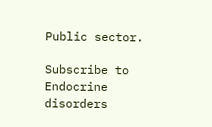Public sector.

Subscribe to Endocrine disorders